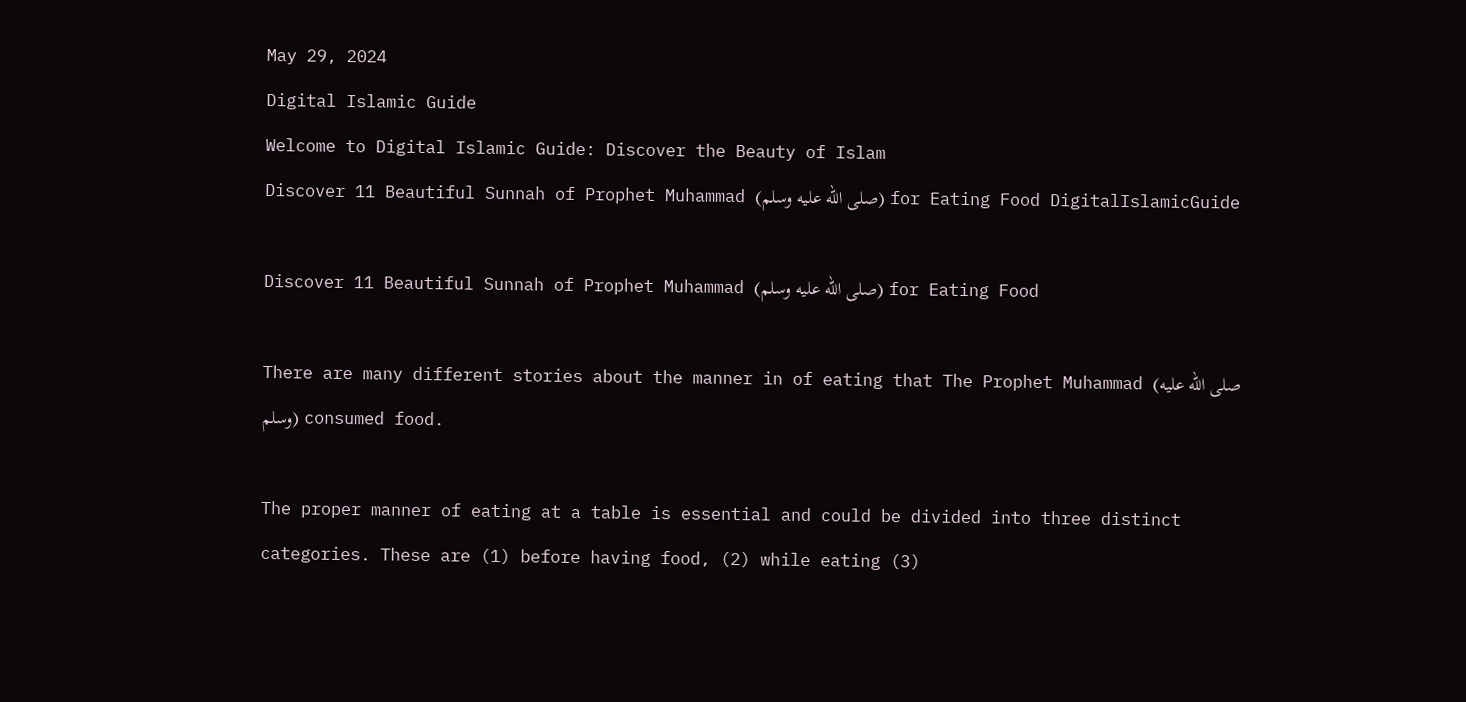May 29, 2024
Digital Islamic Guide
Welcome to Digital Islamic Guide: Discover the Beauty of Islam
Discover 11 Beautiful Sunnah of Prophet Muhammad (صلى الله عليه وسلم) for Eating Food DigitalIslamicGuide

Discover 11 Beautiful Sunnah of Prophet Muhammad (صلى الله عليه وسلم) for Eating Food

There are many different stories about the manner in of eating that The Prophet Muhammad (صلى الله عليه وسلم) consumed food.

The proper manner of eating at a table is essential and could be divided into three distinct categories. These are (1) before having food, (2) while eating (3)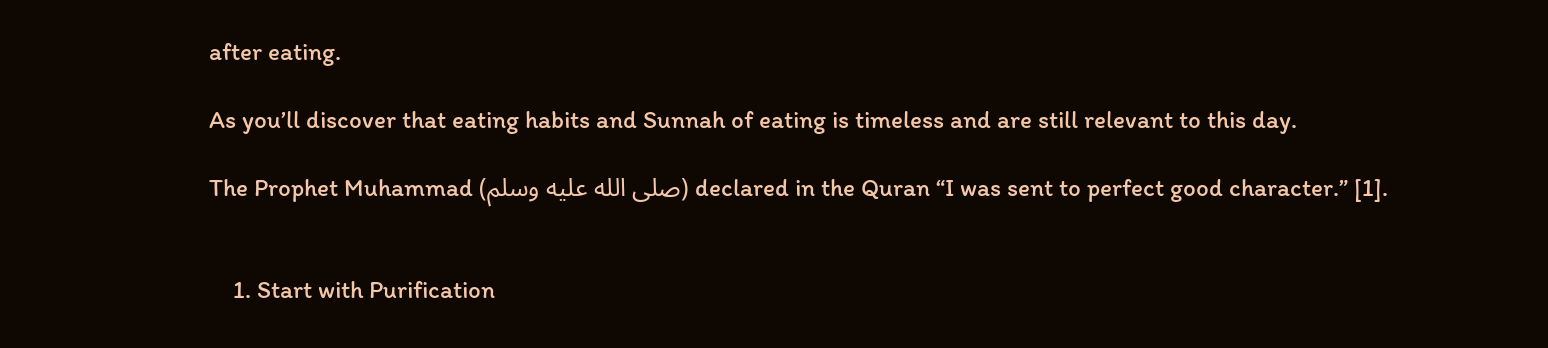after eating.

As you’ll discover that eating habits and Sunnah of eating is timeless and are still relevant to this day.

The Prophet Muhammad (صلى الله عليه وسلم) declared in the Quran “I was sent to perfect good character.” [1].


    1. Start with Purification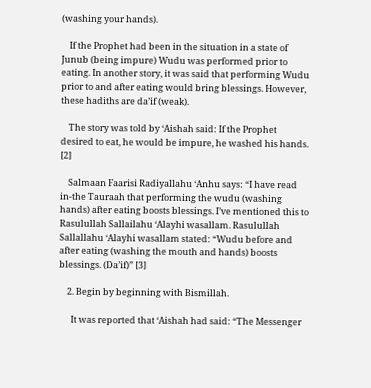(washing your hands).

    If the Prophet had been in the situation in a state of Junub (being impure) Wudu was performed prior to eating. In another story, it was said that performing Wudu prior to and after eating would bring blessings. However, these hadiths are da’if (weak).

    The story was told by ‘Aishah said: If the Prophet desired to eat, he would be impure, he washed his hands. [2]

    Salmaan Faarisi Radiyallahu ‘Anhu says: “I have read in-the Tauraah that performing the wudu (washing hands) after eating boosts blessings. I’ve mentioned this to Rasulullah Sallailahu ‘Alayhi wasallam. Rasulullah Sallallahu ‘Alayhi wasallam stated: “Wudu before and after eating (washing the mouth and hands) boosts blessings. (Da’if)” [3]

    2. Begin by beginning with Bismillah.

      It was reported that ‘Aishah had said: “The Messenger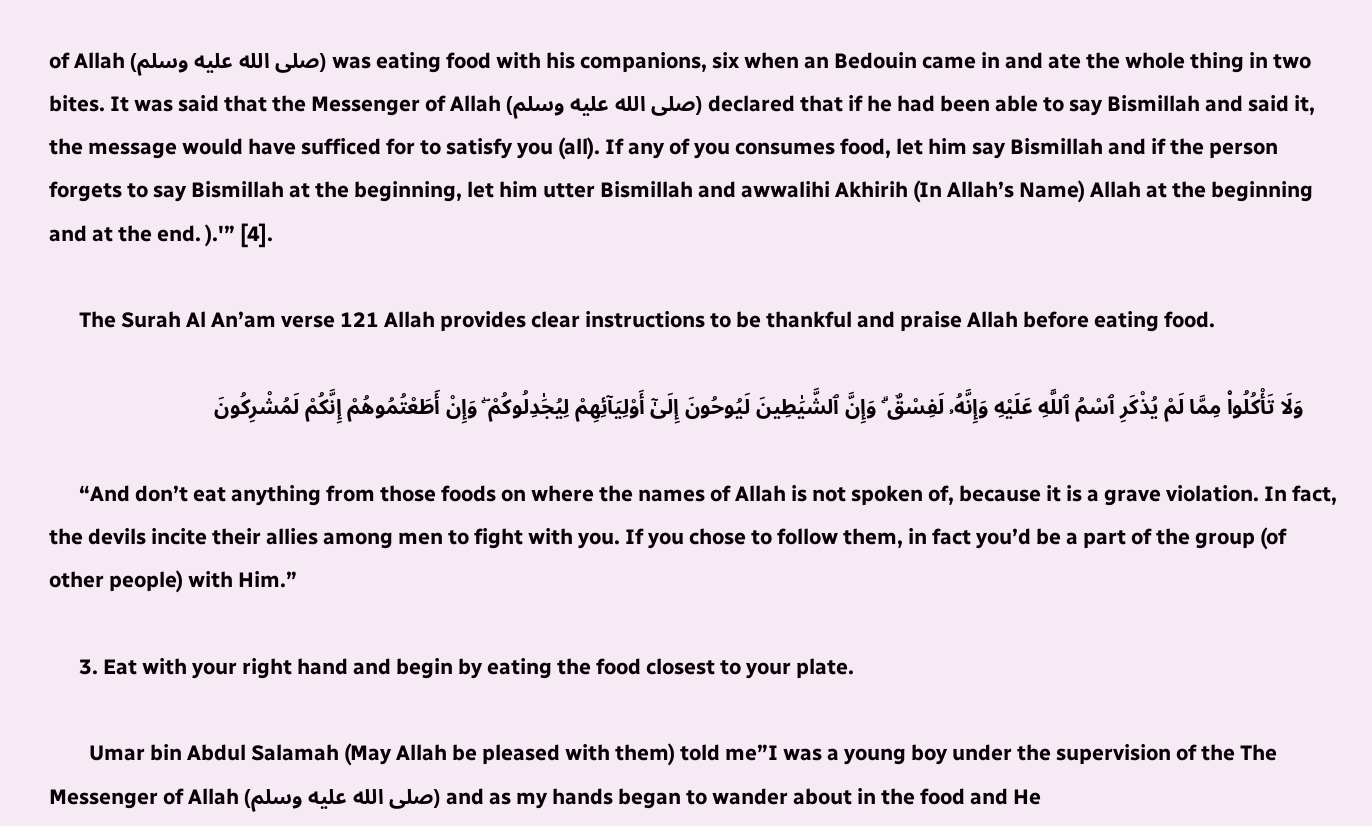of Allah (صلى الله عليه وسلم) was eating food with his companions, six when an Bedouin came in and ate the whole thing in two bites. It was said that the Messenger of Allah (صلى الله عليه وسلم) declared that if he had been able to say Bismillah and said it, the message would have sufficed for to satisfy you (all). If any of you consumes food, let him say Bismillah and if the person forgets to say Bismillah at the beginning, let him utter Bismillah and awwalihi Akhirih (In Allah’s Name) Allah at the beginning and at the end. ).'” [4].

      The Surah Al An’am verse 121 Allah provides clear instructions to be thankful and praise Allah before eating food.

      وَلَا تَأْكُلُوا۟ مِمَّا لَمْ يُذْكَرِ ٱسْمُ ٱللَّهِ عَلَيْهِ وَإِنَّهُۥ لَفِسْقٌ ۗ وَإِنَّ ٱلشَّيَٰطِينَ لَيُوحُونَ إِلَىٰٓ أَوْلِيَآئِهِمْ لِيُجَٰدِلُوكُمْ ۖ وَإِنْ أَطَعْتُمُوهُمْ إِنَّكُمْ لَمُشْرِكُونَ

      “And don’t eat anything from those foods on where the names of Allah is not spoken of, because it is a grave violation. In fact, the devils incite their allies among men to fight with you. If you chose to follow them, in fact you’d be a part of the group (of other people) with Him.”

      3. Eat with your right hand and begin by eating the food closest to your plate.

        Umar bin Abdul Salamah (May Allah be pleased with them) told me”I was a young boy under the supervision of the The Messenger of Allah (صلى الله عليه وسلم) and as my hands began to wander about in the food and He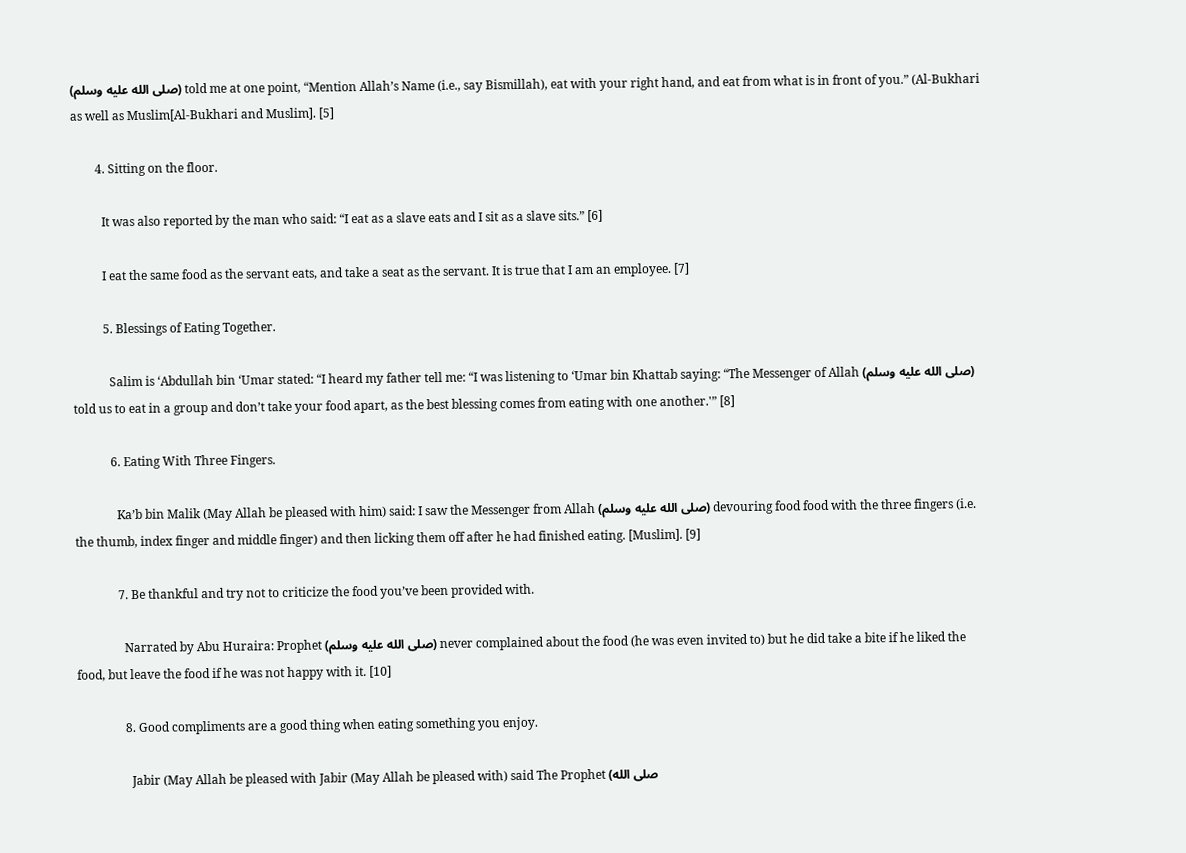(صلى الله عليه وسلم) told me at one point, “Mention Allah’s Name (i.e., say Bismillah), eat with your right hand, and eat from what is in front of you.” (Al-Bukhari as well as Muslim[Al-Bukhari and Muslim]. [5]

        4. Sitting on the floor.

          It was also reported by the man who said: “I eat as a slave eats and I sit as a slave sits.” [6]

          I eat the same food as the servant eats, and take a seat as the servant. It is true that I am an employee. [7]

          5. Blessings of Eating Together.

            Salim is ‘Abdullah bin ‘Umar stated: “I heard my father tell me: “I was listening to ‘Umar bin Khattab saying: “The Messenger of Allah (صلى الله عليه وسلم) told us to eat in a group and don’t take your food apart, as the best blessing comes from eating with one another.'” [8]

            6. Eating With Three Fingers.

              Ka’b bin Malik (May Allah be pleased with him) said: I saw the Messenger from Allah (صلى الله عليه وسلم) devouring food food with the three fingers (i.e. the thumb, index finger and middle finger) and then licking them off after he had finished eating. [Muslim]. [9]

              7. Be thankful and try not to criticize the food you’ve been provided with.

                Narrated by Abu Huraira: Prophet (صلى الله عليه وسلم) never complained about the food (he was even invited to) but he did take a bite if he liked the food, but leave the food if he was not happy with it. [10]

                8. Good compliments are a good thing when eating something you enjoy.

                  Jabir (May Allah be pleased with Jabir (May Allah be pleased with) said The Prophet (صلى الله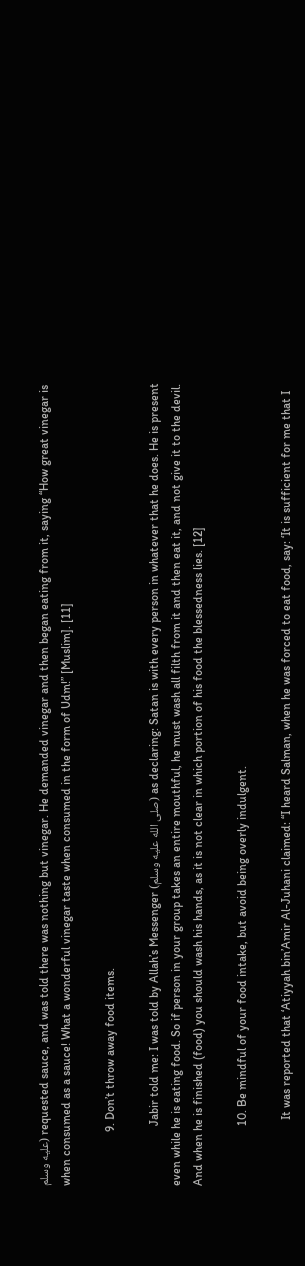عليه وسلم) requested sauce, and was told there was nothing but vinegar. He demanded vinegar and then began eating from it, saying “How great vinegar is when consumed as a sauce! What a wonderful vinegar taste when consumed in the form of Udm!” [Muslim]. [11]

                  9. Don’t throw away food items.

                    Jabir told me: I was told by Allah’s Messenger (صلى الله عليه وسلم) as declaring: Satan is with every person in whatever that he does. He is present even while he is eating food. So if person in your group takes an entire mouthful, he must wash all filth from it and then eat it, and not give it to the devil. And when he is finished (food) you should wash his hands, as it is not clear in which portion of his food the blessedness lies. [12]

                    10. Be mindful of your food intake, but avoid being overly indulgent.

                      It was reported that ‘Atiyyah bin’Amir Al-Juhani claimed: “I heard Salman, when he was forced to eat food, say: ‘It is sufficient for me that I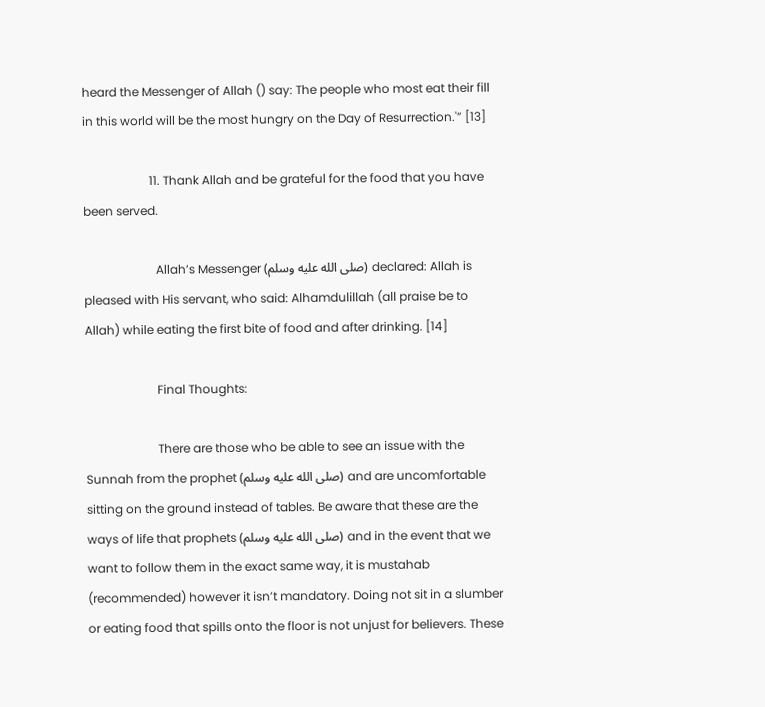heard the Messenger of Allah () say: The people who most eat their fill in this world will be the most hungry on the Day of Resurrection.'” [13]

                      11. Thank Allah and be grateful for the food that you have been served.

                        Allah’s Messenger (صلى الله عليه وسلم) declared: Allah is pleased with His servant, who said: Alhamdulillah (all praise be to Allah) while eating the first bite of food and after drinking. [14]

                        Final Thoughts:

                        There are those who be able to see an issue with the Sunnah from the prophet (صلى الله عليه وسلم) and are uncomfortable sitting on the ground instead of tables. Be aware that these are the ways of life that prophets (صلى الله عليه وسلم) and in the event that we want to follow them in the exact same way, it is mustahab (recommended) however it isn’t mandatory. Doing not sit in a slumber or eating food that spills onto the floor is not unjust for believers. These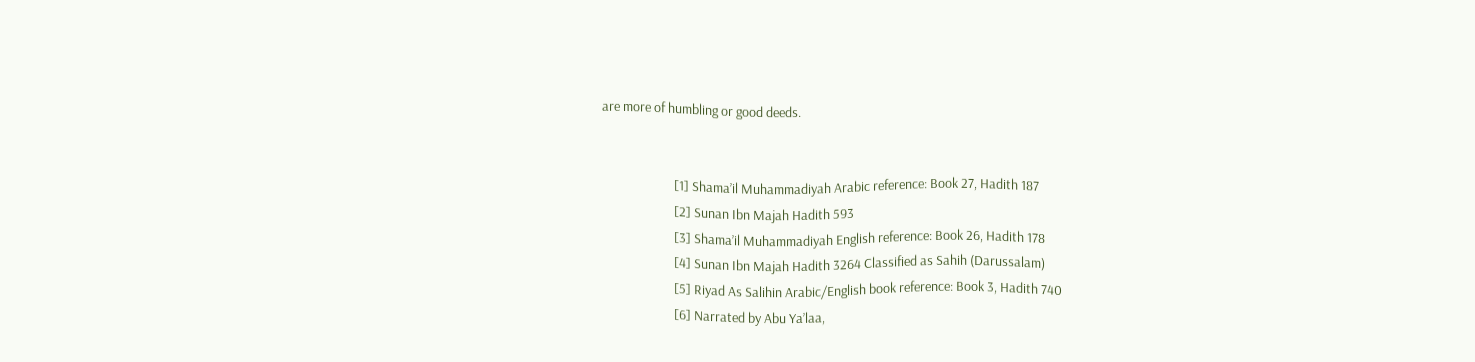are more of humbling or good deeds.


                        [1] Shama’il Muhammadiyah Arabic reference: Book 27, Hadith 187
                        [2] Sunan Ibn Majah Hadith 593
                        [3] Shama’il Muhammadiyah English reference: Book 26, Hadith 178
                        [4] Sunan Ibn Majah Hadith 3264 Classified as Sahih (Darussalam)
                        [5] Riyad As Salihin Arabic/English book reference: Book 3, Hadith 740
                        [6] Narrated by Abu Ya’laa,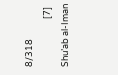8/318
                        [7] Shu’ab al-Iman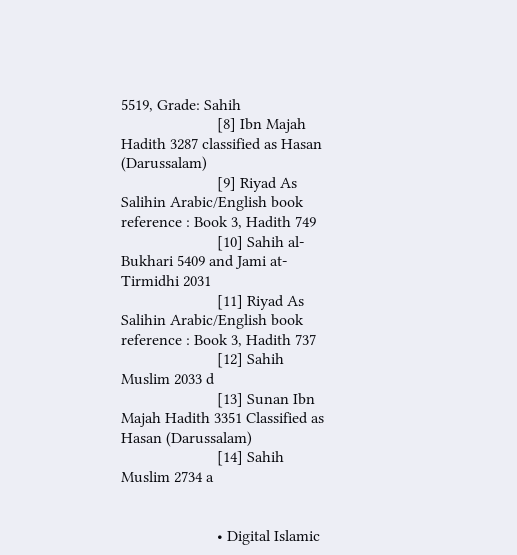5519, Grade: Sahih
                        [8] Ibn Majah Hadith 3287 classified as Hasan (Darussalam)
                        [9] Riyad As Salihin Arabic/English book reference : Book 3, Hadith 749
                        [10] Sahih al-Bukhari 5409 and Jami at-Tirmidhi 2031
                        [11] Riyad As Salihin Arabic/English book reference : Book 3, Hadith 737
                        [12] Sahih Muslim 2033 d
                        [13] Sunan Ibn Majah Hadith 3351 Classified as Hasan (Darussalam)
                        [14] Sahih Muslim 2734 a


                        • Digital Islamic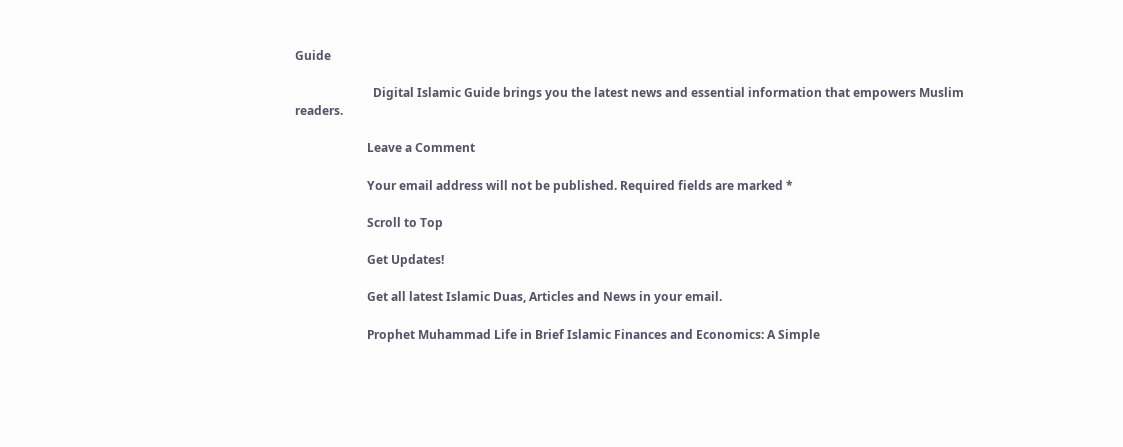Guide

                          Digital Islamic Guide brings you the latest news and essential information that empowers Muslim readers.

                        Leave a Comment

                        Your email address will not be published. Required fields are marked *

                        Scroll to Top

                        Get Updates!

                        Get all latest Islamic Duas, Articles and News in your email.

                        Prophet Muhammad Life in Brief Islamic Finances and Economics: A Simple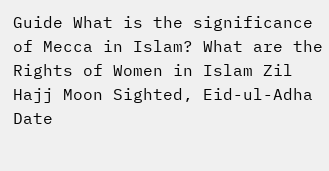Guide What is the significance of Mecca in Islam? What are the Rights of Women in Islam Zil Hajj Moon Sighted, Eid-ul-Adha Date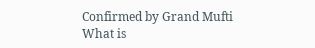Confirmed by Grand Mufti What is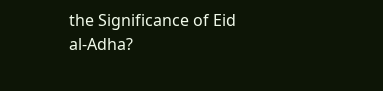the Significance of Eid al-Adha?